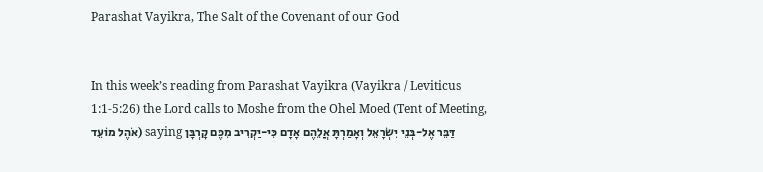Parashat Vayikra, The Salt of the Covenant of our God


In this week’s reading from Parashat Vayikra (Vayikra / Leviticus 1:1-5:26) the Lord calls to Moshe from the Ohel Moed (Tent of Meeting, אֹהֶל מוֹעֵד) saying דַּבֵּר אֶל-בְּנֵי יִשְֹרָאֵל וְאָמַרְתָּ אֲלֵהֶם אָדָם כִּי-יַקְרִיב מִכֶּם קָרְבָּן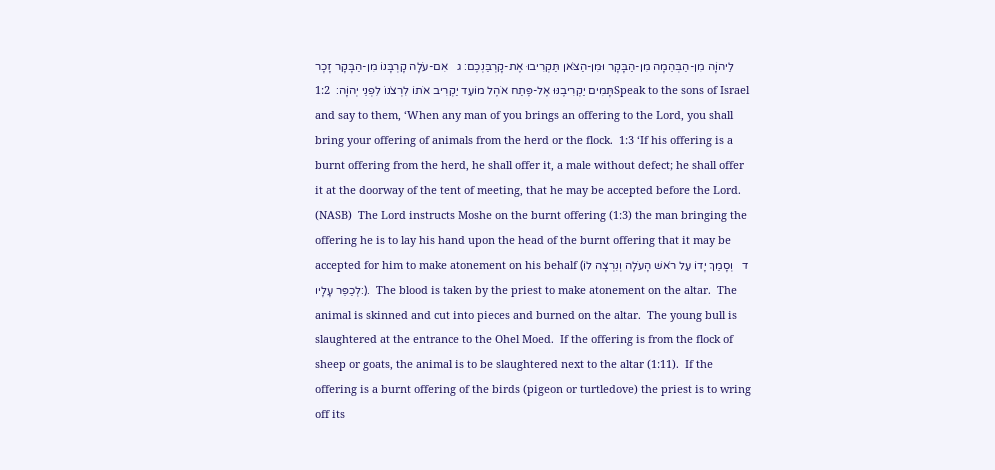לַיהוָֹה מִן-הַבְּהֵמָה מִן-הַבָּקָר וּמִן-הַצֹּאן תַּקְרִיבוּ אֶת-קָרְבַּנְכֶם: ג   אִם-עֹלָה קָרְבָּנוֹ מִן-הַבָּקָר זָכָר תָּמִים יַקְרִיבֶנּוּ אֶל-פֶּתַח אֹהֶל מוֹעֵד יַקְרִיב אֹתוֹ לִרְצֹנוֹ לִפְנֵי יְהוָֹה:  1:2Speak to the sons of Israel and say to them, ‘When any man of you brings an offering to the Lord, you shall bring your offering of animals from the herd or the flock.  1:3 ‘If his offering is a burnt offering from the herd, he shall offer it, a male without defect; he shall offer it at the doorway of the tent of meeting, that he may be accepted before the Lord. (NASB)  The Lord instructs Moshe on the burnt offering (1:3) the man bringing the offering he is to lay his hand upon the head of the burnt offering that it may be accepted for him to make atonement on his behalf (ד   וְסָמַךְ יָדוֹ עַל רֹאשׁ הָעֹלָה וְנִרְצָה לוֹ לְכַפֵּר עָלָיו:).  The blood is taken by the priest to make atonement on the altar.  The animal is skinned and cut into pieces and burned on the altar.  The young bull is slaughtered at the entrance to the Ohel Moed.  If the offering is from the flock of sheep or goats, the animal is to be slaughtered next to the altar (1:11).  If the offering is a burnt offering of the birds (pigeon or turtledove) the priest is to wring off its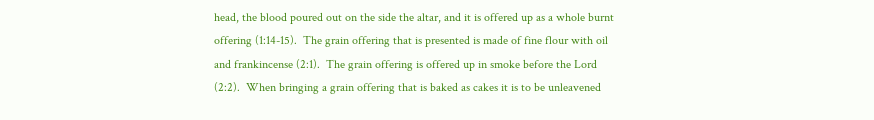head, the blood poured out on the side the altar, and it is offered up as a whole burnt offering (1:14-15).  The grain offering that is presented is made of fine flour with oil and frankincense (2:1).  The grain offering is offered up in smoke before the Lord (2:2).  When bringing a grain offering that is baked as cakes it is to be unleavened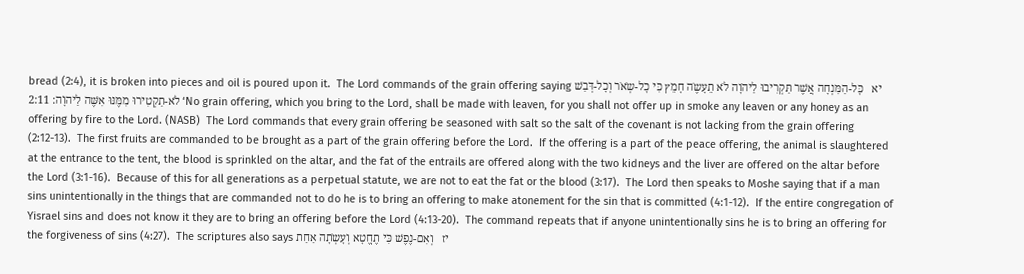bread (2:4), it is broken into pieces and oil is poured upon it.  The Lord commands of the grain offering saying יא   כָּל-הַמִּנְחָה אֲשֶׁר תַּקְרִיבוּ לַיהֹוָה לֹא תֵעָשֶֹה חָמֵץ כִּי כָל-שְֹאֹר וְכָל-דְּבַשׁ לֹא-תַקְטִירוּ מִמֶּנּוּ אִשֶּׁה לַיהוָֹה: 2:11 ‘No grain offering, which you bring to the Lord, shall be made with leaven, for you shall not offer up in smoke any leaven or any honey as an offering by fire to the Lord. (NASB)  The Lord commands that every grain offering be seasoned with salt so the salt of the covenant is not lacking from the grain offering (2:12-13).  The first fruits are commanded to be brought as a part of the grain offering before the Lord.  If the offering is a part of the peace offering, the animal is slaughtered at the entrance to the tent, the blood is sprinkled on the altar, and the fat of the entrails are offered along with the two kidneys and the liver are offered on the altar before the Lord (3:1-16).  Because of this for all generations as a perpetual statute, we are not to eat the fat or the blood (3:17).  The Lord then speaks to Moshe saying that if a man sins unintentionally in the things that are commanded not to do he is to bring an offering to make atonement for the sin that is committed (4:1-12).  If the entire congregation of Yisrael sins and does not know it they are to bring an offering before the Lord (4:13-20).  The command repeats that if anyone unintentionally sins he is to bring an offering for the forgiveness of sins (4:27).  The scriptures also says יז   וְאִם-נֶפֶשׁ כִּי תֶחֱטָא וְעָשְֹתָה אַחַת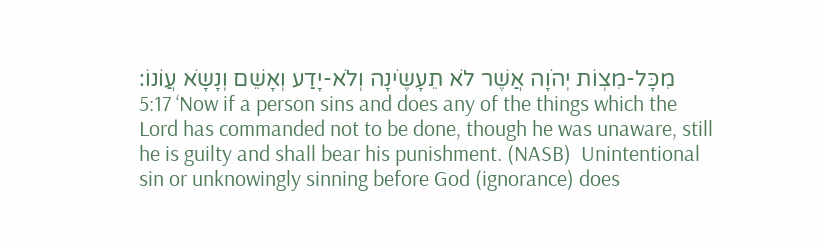מִכָּל-מִצְוֹת יְהֹוָה אֲשֶׁר לֹא תֵעָשֶֹינָה וְלֹא-יָדַע וְאָשֵׁם וְנָשָֹא עֲוֹנוֹ:  5:17 ‘Now if a person sins and does any of the things which the Lord has commanded not to be done, though he was unaware, still he is guilty and shall bear his punishment. (NASB)  Unintentional sin or unknowingly sinning before God (ignorance) does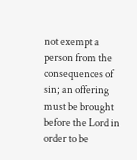not exempt a person from the consequences of sin; an offering must be brought before the Lord in order to be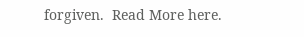forgiven.  Read More here.